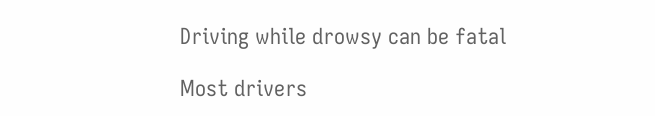Driving while drowsy can be fatal

Most drivers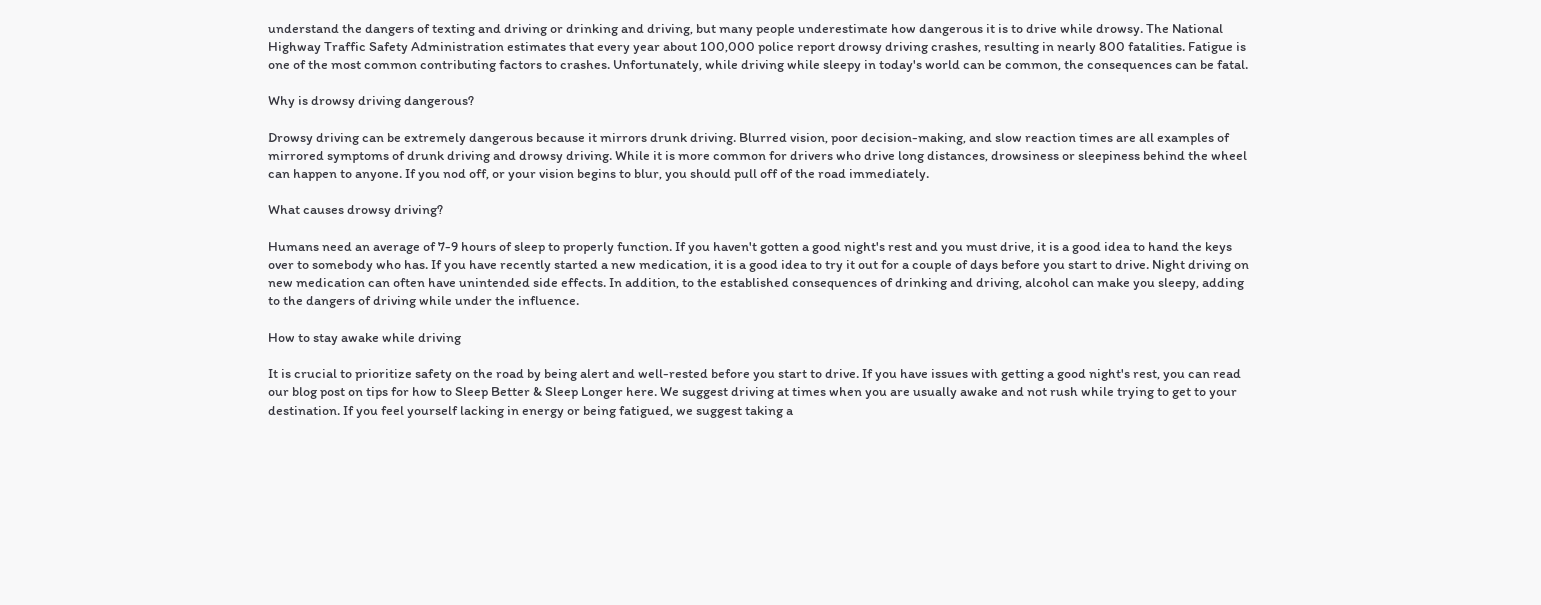understand the dangers of texting and driving or drinking and driving, but many people underestimate how dangerous it is to drive while drowsy. The National Highway Traffic Safety Administration estimates that every year about 100,000 police report drowsy driving crashes, resulting in nearly 800 fatalities. Fatigue is one of the most common contributing factors to crashes. Unfortunately, while driving while sleepy in today's world can be common, the consequences can be fatal.

Why is drowsy driving dangerous?

Drowsy driving can be extremely dangerous because it mirrors drunk driving. Blurred vision, poor decision-making, and slow reaction times are all examples of mirrored symptoms of drunk driving and drowsy driving. While it is more common for drivers who drive long distances, drowsiness or sleepiness behind the wheel can happen to anyone. If you nod off, or your vision begins to blur, you should pull off of the road immediately.

What causes drowsy driving?

Humans need an average of 7-9 hours of sleep to properly function. If you haven't gotten a good night's rest and you must drive, it is a good idea to hand the keys over to somebody who has. If you have recently started a new medication, it is a good idea to try it out for a couple of days before you start to drive. Night driving on new medication can often have unintended side effects. In addition, to the established consequences of drinking and driving, alcohol can make you sleepy, adding to the dangers of driving while under the influence.

How to stay awake while driving

It is crucial to prioritize safety on the road by being alert and well-rested before you start to drive. If you have issues with getting a good night's rest, you can read our blog post on tips for how to Sleep Better & Sleep Longer here. We suggest driving at times when you are usually awake and not rush while trying to get to your destination. If you feel yourself lacking in energy or being fatigued, we suggest taking a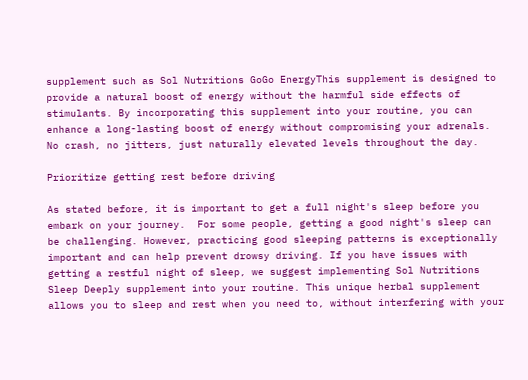supplement such as Sol Nutritions GoGo EnergyThis supplement is designed to provide a natural boost of energy without the harmful side effects of stimulants. By incorporating this supplement into your routine, you can enhance a long-lasting boost of energy without compromising your adrenals. No crash, no jitters, just naturally elevated levels throughout the day.

Prioritize getting rest before driving

As stated before, it is important to get a full night's sleep before you embark on your journey.  For some people, getting a good night's sleep can be challenging. However, practicing good sleeping patterns is exceptionally important and can help prevent drowsy driving. If you have issues with getting a restful night of sleep, we suggest implementing Sol Nutritions Sleep Deeply supplement into your routine. This unique herbal supplement allows you to sleep and rest when you need to, without interfering with your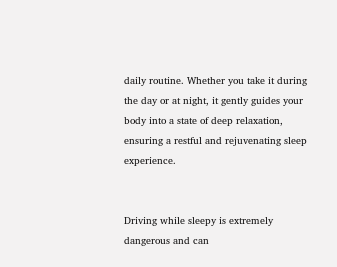daily routine. Whether you take it during the day or at night, it gently guides your body into a state of deep relaxation, ensuring a restful and rejuvenating sleep experience.


Driving while sleepy is extremely dangerous and can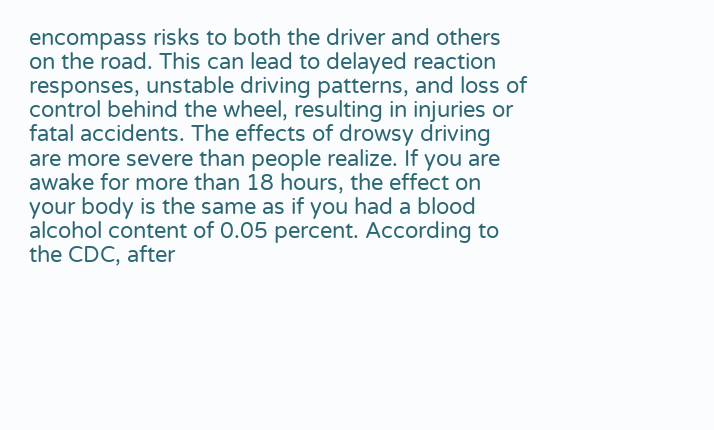encompass risks to both the driver and others on the road. This can lead to delayed reaction responses, unstable driving patterns, and loss of control behind the wheel, resulting in injuries or fatal accidents. The effects of drowsy driving are more severe than people realize. If you are awake for more than 18 hours, the effect on your body is the same as if you had a blood alcohol content of 0.05 percent. According to the CDC, after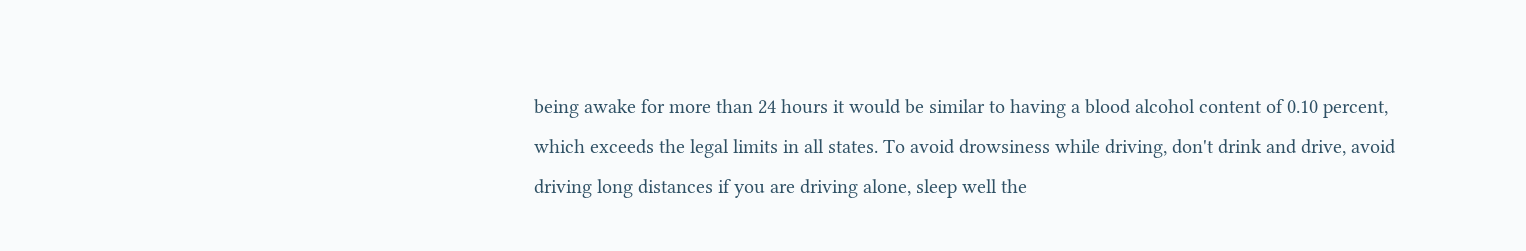being awake for more than 24 hours it would be similar to having a blood alcohol content of 0.10 percent, which exceeds the legal limits in all states. To avoid drowsiness while driving, don't drink and drive, avoid driving long distances if you are driving alone, sleep well the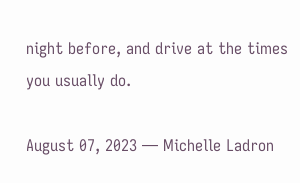night before, and drive at the times you usually do.

August 07, 2023 — Michelle Ladron